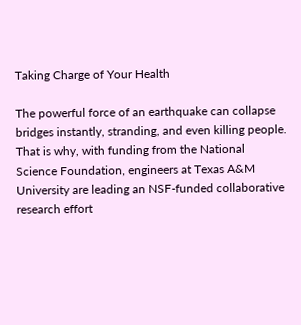Taking Charge of Your Health

The powerful force of an earthquake can collapse
bridges instantly, stranding, and even killing people. That is why, with funding from the National
Science Foundation, engineers at Texas A&M University are leading an NSF-funded collaborative
research effort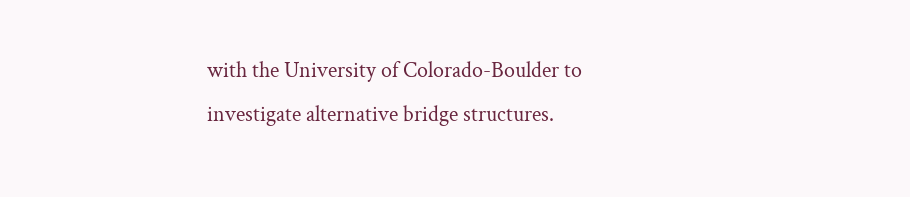with the University of Colorado-Boulder to investigate alternative bridge structures.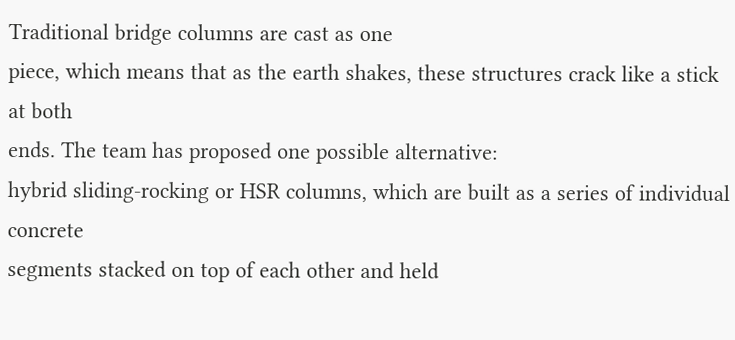Traditional bridge columns are cast as one
piece, which means that as the earth shakes, these structures crack like a stick at both
ends. The team has proposed one possible alternative:
hybrid sliding-rocking or HSR columns, which are built as a series of individual concrete
segments stacked on top of each other and held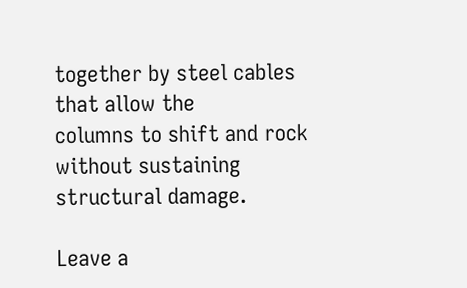together by steel cables that allow the
columns to shift and rock without sustaining structural damage.

Leave a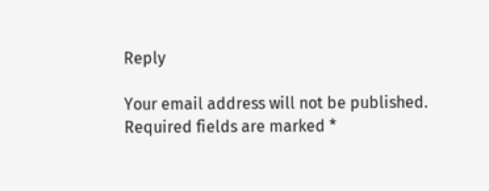Reply

Your email address will not be published. Required fields are marked *